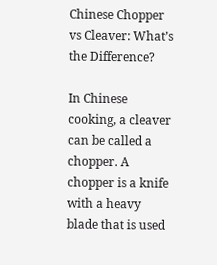Chinese Chopper vs Cleaver: What’s the Difference?

In Chinese cooking, a cleaver can be called a chopper. A chopper is a knife with a heavy blade that is used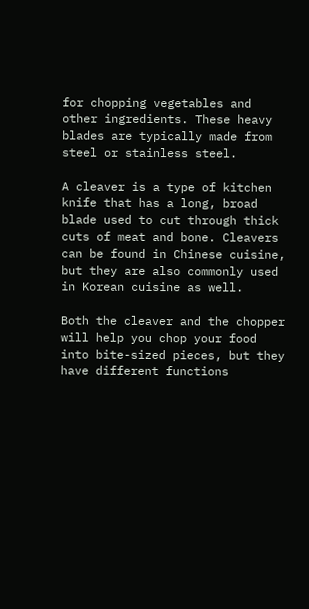for chopping vegetables and other ingredients. These heavy blades are typically made from steel or stainless steel.

A cleaver is a type of kitchen knife that has a long, broad blade used to cut through thick cuts of meat and bone. Cleavers can be found in Chinese cuisine, but they are also commonly used in Korean cuisine as well.

Both the cleaver and the chopper will help you chop your food into bite-sized pieces, but they have different functions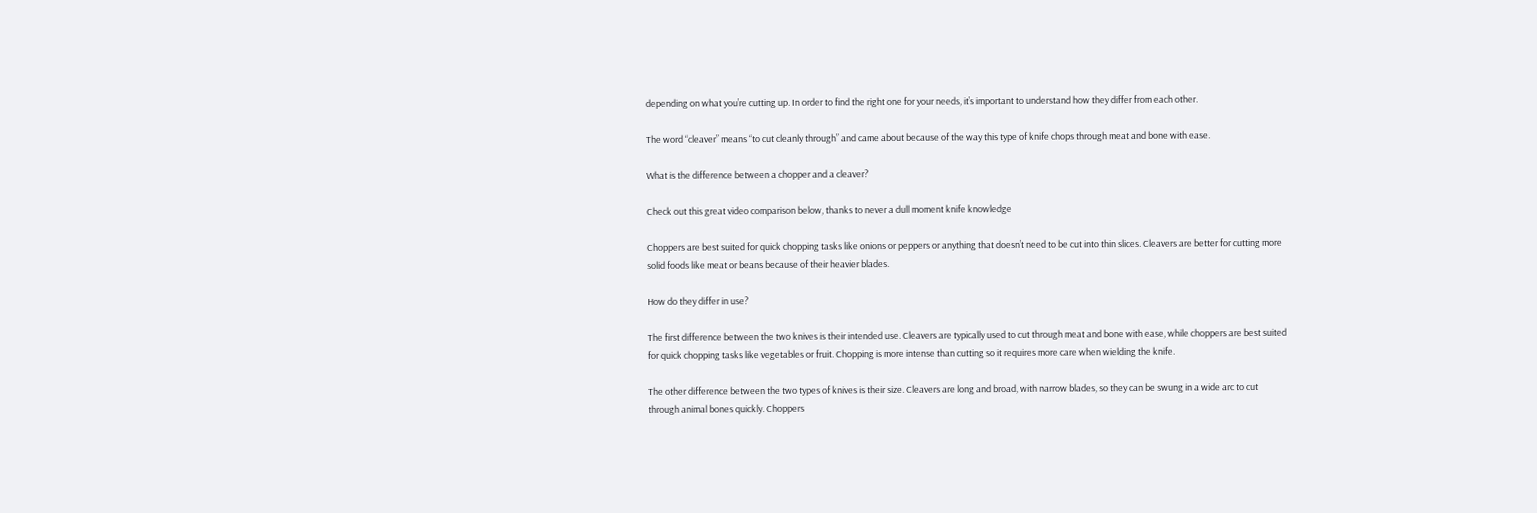depending on what you’re cutting up. In order to find the right one for your needs, it’s important to understand how they differ from each other.

The word “cleaver” means “to cut cleanly through” and came about because of the way this type of knife chops through meat and bone with ease.

What is the difference between a chopper and a cleaver?

Check out this great video comparison below, thanks to never a dull moment knife knowledge

Choppers are best suited for quick chopping tasks like onions or peppers or anything that doesn’t need to be cut into thin slices. Cleavers are better for cutting more solid foods like meat or beans because of their heavier blades.

How do they differ in use?

The first difference between the two knives is their intended use. Cleavers are typically used to cut through meat and bone with ease, while choppers are best suited for quick chopping tasks like vegetables or fruit. Chopping is more intense than cutting so it requires more care when wielding the knife.

The other difference between the two types of knives is their size. Cleavers are long and broad, with narrow blades, so they can be swung in a wide arc to cut through animal bones quickly. Choppers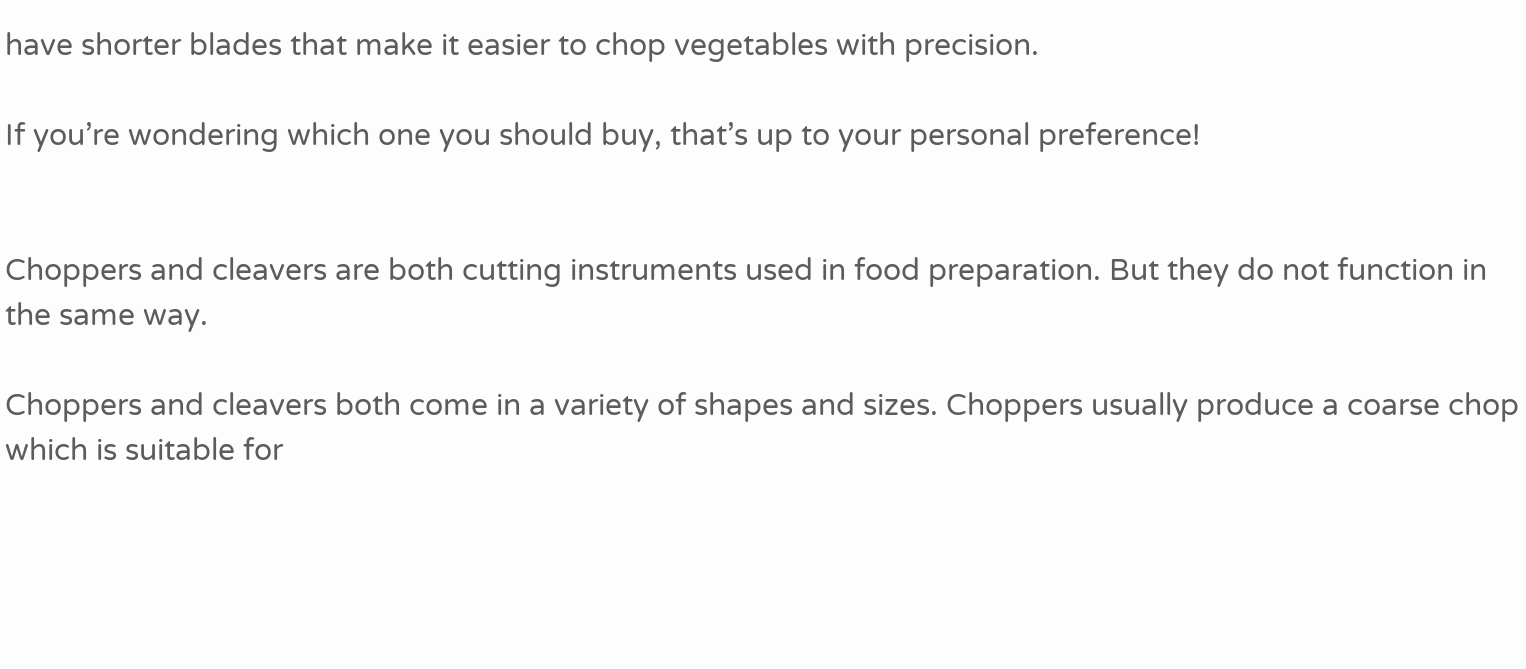have shorter blades that make it easier to chop vegetables with precision.

If you’re wondering which one you should buy, that’s up to your personal preference!


Choppers and cleavers are both cutting instruments used in food preparation. But they do not function in the same way.

Choppers and cleavers both come in a variety of shapes and sizes. Choppers usually produce a coarse chop which is suitable for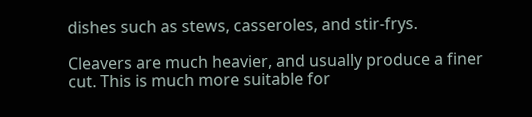dishes such as stews, casseroles, and stir-frys.

Cleavers are much heavier, and usually produce a finer cut. This is much more suitable for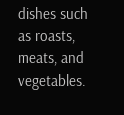dishes such as roasts, meats, and vegetables.